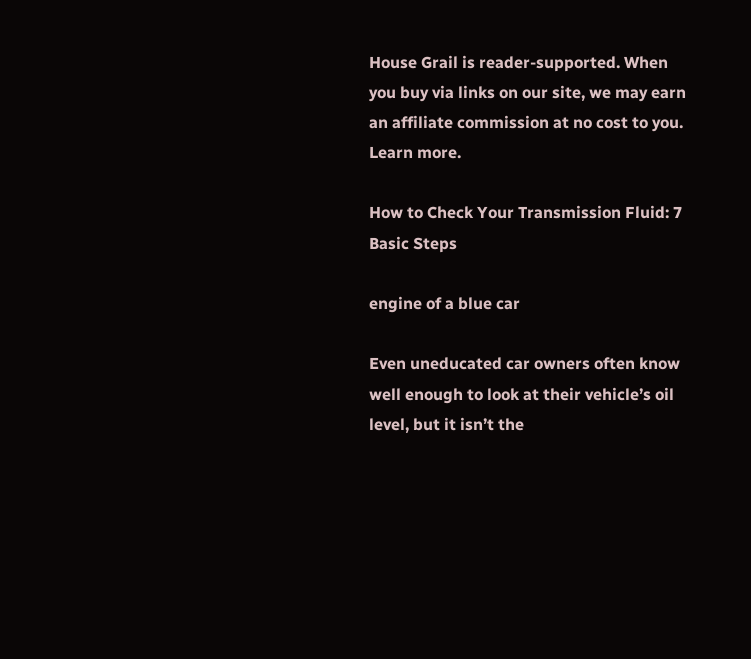House Grail is reader-supported. When you buy via links on our site, we may earn an affiliate commission at no cost to you. Learn more.

How to Check Your Transmission Fluid: 7 Basic Steps

engine of a blue car

Even uneducated car owners often know well enough to look at their vehicle’s oil level, but it isn’t the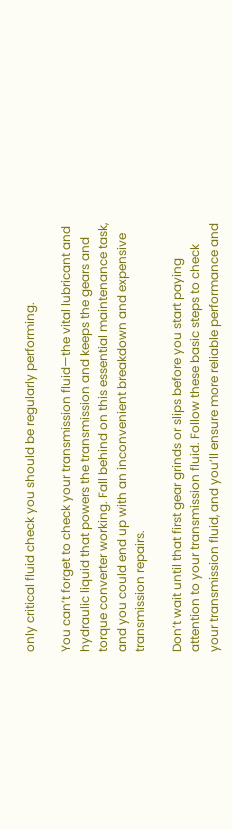only critical fluid check you should be regularly performing.

You can’t forget to check your transmission fluid—the vital lubricant and hydraulic liquid that powers the transmission and keeps the gears and torque converter working. Fall behind on this essential maintenance task, and you could end up with an inconvenient breakdown and expensive transmission repairs.

Don’t wait until that first gear grinds or slips before you start paying attention to your transmission fluid. Follow these basic steps to check your transmission fluid, and you’ll ensure more reliable performance and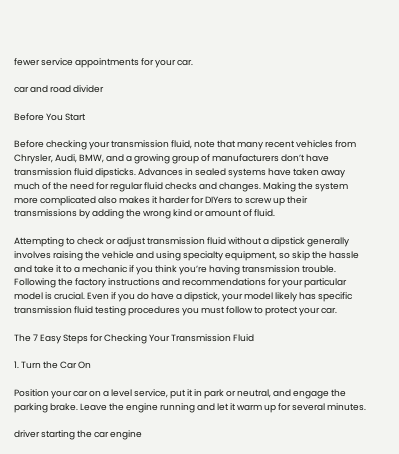fewer service appointments for your car.

car and road divider

Before You Start

Before checking your transmission fluid, note that many recent vehicles from Chrysler, Audi, BMW, and a growing group of manufacturers don’t have transmission fluid dipsticks. Advances in sealed systems have taken away much of the need for regular fluid checks and changes. Making the system more complicated also makes it harder for DIYers to screw up their transmissions by adding the wrong kind or amount of fluid.

Attempting to check or adjust transmission fluid without a dipstick generally involves raising the vehicle and using specialty equipment, so skip the hassle and take it to a mechanic if you think you’re having transmission trouble. Following the factory instructions and recommendations for your particular model is crucial. Even if you do have a dipstick, your model likely has specific transmission fluid testing procedures you must follow to protect your car.

The 7 Easy Steps for Checking Your Transmission Fluid

1. Turn the Car On

Position your car on a level service, put it in park or neutral, and engage the parking brake. Leave the engine running and let it warm up for several minutes.

driver starting the car engine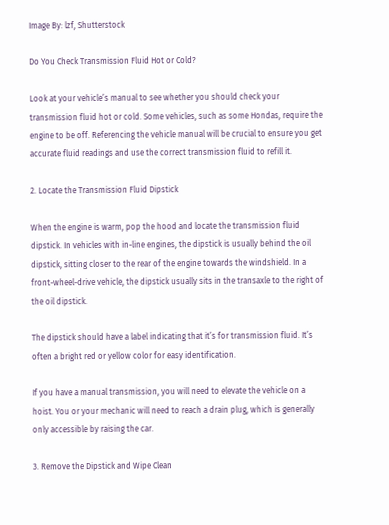Image By: lzf, Shutterstock

Do You Check Transmission Fluid Hot or Cold?

Look at your vehicle’s manual to see whether you should check your transmission fluid hot or cold. Some vehicles, such as some Hondas, require the engine to be off. Referencing the vehicle manual will be crucial to ensure you get accurate fluid readings and use the correct transmission fluid to refill it.

2. Locate the Transmission Fluid Dipstick

When the engine is warm, pop the hood and locate the transmission fluid dipstick. In vehicles with in-line engines, the dipstick is usually behind the oil dipstick, sitting closer to the rear of the engine towards the windshield. In a front-wheel-drive vehicle, the dipstick usually sits in the transaxle to the right of the oil dipstick.

The dipstick should have a label indicating that it’s for transmission fluid. It’s often a bright red or yellow color for easy identification.

If you have a manual transmission, you will need to elevate the vehicle on a hoist. You or your mechanic will need to reach a drain plug, which is generally only accessible by raising the car.

3. Remove the Dipstick and Wipe Clean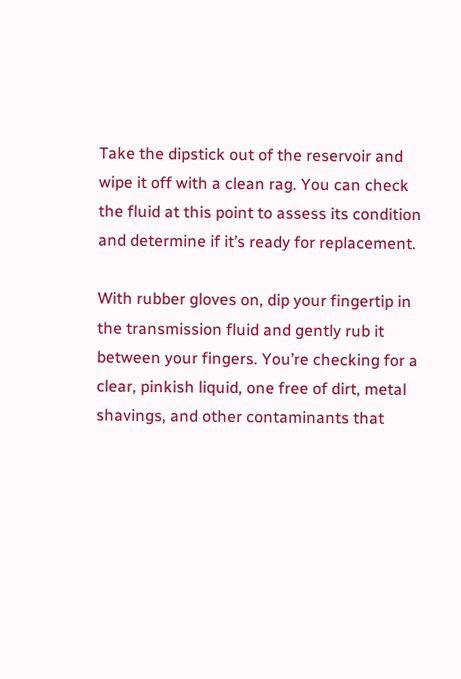Take the dipstick out of the reservoir and wipe it off with a clean rag. You can check the fluid at this point to assess its condition and determine if it’s ready for replacement.

With rubber gloves on, dip your fingertip in the transmission fluid and gently rub it between your fingers. You’re checking for a clear, pinkish liquid, one free of dirt, metal shavings, and other contaminants that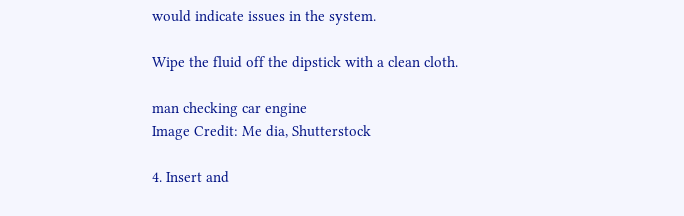would indicate issues in the system.

Wipe the fluid off the dipstick with a clean cloth.

man checking car engine
Image Credit: Me dia, Shutterstock

4. Insert and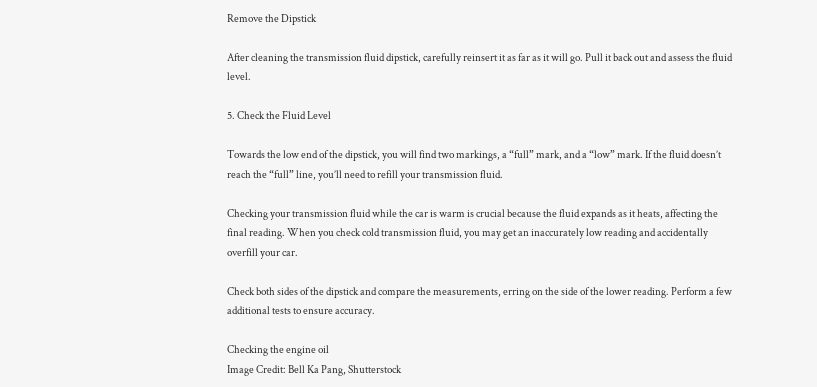Remove the Dipstick

After cleaning the transmission fluid dipstick, carefully reinsert it as far as it will go. Pull it back out and assess the fluid level.

5. Check the Fluid Level

Towards the low end of the dipstick, you will find two markings, a “full” mark, and a “low” mark. If the fluid doesn’t reach the “full” line, you’ll need to refill your transmission fluid.

Checking your transmission fluid while the car is warm is crucial because the fluid expands as it heats, affecting the final reading. When you check cold transmission fluid, you may get an inaccurately low reading and accidentally overfill your car.

Check both sides of the dipstick and compare the measurements, erring on the side of the lower reading. Perform a few additional tests to ensure accuracy.

Checking the engine oil
Image Credit: Bell Ka Pang, Shutterstock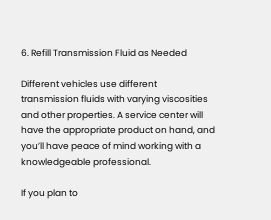6. Refill Transmission Fluid as Needed

Different vehicles use different transmission fluids with varying viscosities and other properties. A service center will have the appropriate product on hand, and you’ll have peace of mind working with a knowledgeable professional.

If you plan to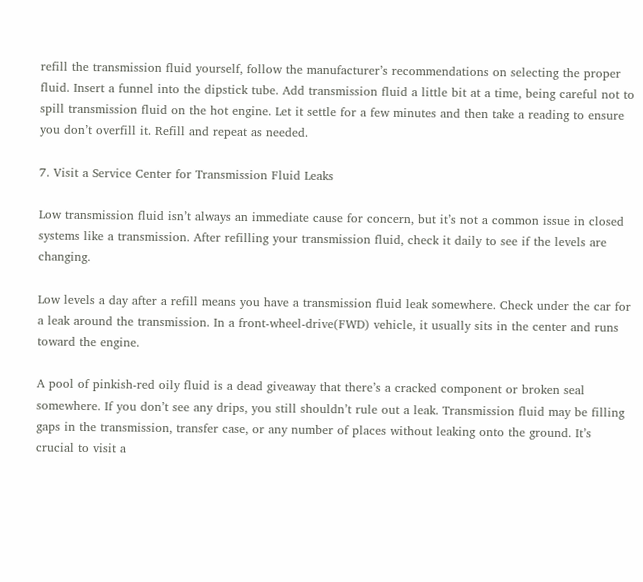refill the transmission fluid yourself, follow the manufacturer’s recommendations on selecting the proper fluid. Insert a funnel into the dipstick tube. Add transmission fluid a little bit at a time, being careful not to spill transmission fluid on the hot engine. Let it settle for a few minutes and then take a reading to ensure you don’t overfill it. Refill and repeat as needed.

7. Visit a Service Center for Transmission Fluid Leaks

Low transmission fluid isn’t always an immediate cause for concern, but it’s not a common issue in closed systems like a transmission. After refilling your transmission fluid, check it daily to see if the levels are changing.

Low levels a day after a refill means you have a transmission fluid leak somewhere. Check under the car for a leak around the transmission. In a front-wheel-drive(FWD) vehicle, it usually sits in the center and runs toward the engine.

A pool of pinkish-red oily fluid is a dead giveaway that there’s a cracked component or broken seal somewhere. If you don’t see any drips, you still shouldn’t rule out a leak. Transmission fluid may be filling gaps in the transmission, transfer case, or any number of places without leaking onto the ground. It’s crucial to visit a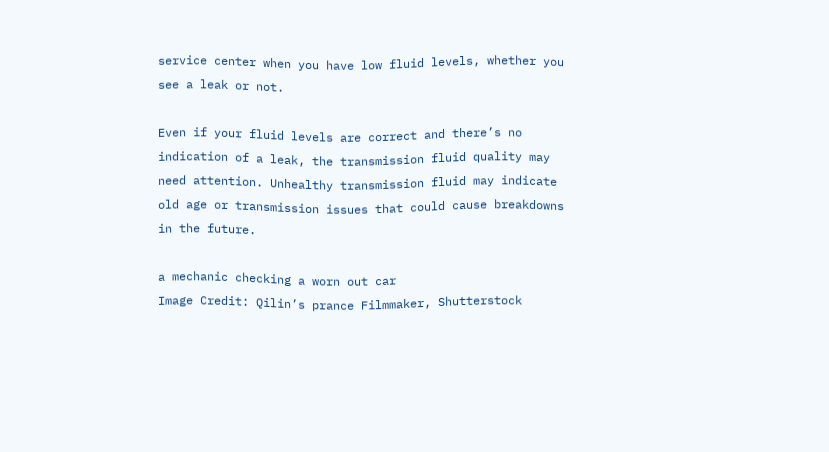service center when you have low fluid levels, whether you see a leak or not.

Even if your fluid levels are correct and there’s no indication of a leak, the transmission fluid quality may need attention. Unhealthy transmission fluid may indicate old age or transmission issues that could cause breakdowns in the future.

a mechanic checking a worn out car
Image Credit: Qilin’s prance Filmmaker, Shutterstock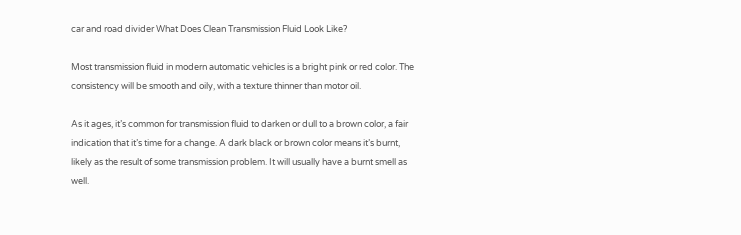car and road divider What Does Clean Transmission Fluid Look Like?

Most transmission fluid in modern automatic vehicles is a bright pink or red color. The consistency will be smooth and oily, with a texture thinner than motor oil.

As it ages, it’s common for transmission fluid to darken or dull to a brown color, a fair indication that it’s time for a change. A dark black or brown color means it’s burnt, likely as the result of some transmission problem. It will usually have a burnt smell as well.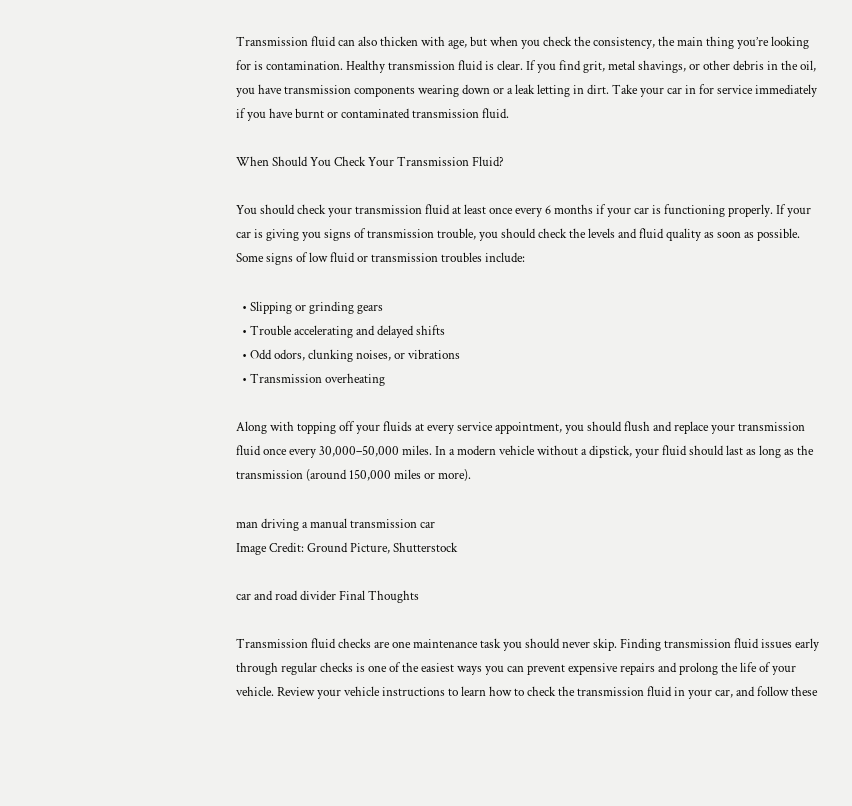Transmission fluid can also thicken with age, but when you check the consistency, the main thing you’re looking for is contamination. Healthy transmission fluid is clear. If you find grit, metal shavings, or other debris in the oil, you have transmission components wearing down or a leak letting in dirt. Take your car in for service immediately if you have burnt or contaminated transmission fluid.

When Should You Check Your Transmission Fluid?

You should check your transmission fluid at least once every 6 months if your car is functioning properly. If your car is giving you signs of transmission trouble, you should check the levels and fluid quality as soon as possible. Some signs of low fluid or transmission troubles include:

  • Slipping or grinding gears
  • Trouble accelerating and delayed shifts
  • Odd odors, clunking noises, or vibrations
  • Transmission overheating

Along with topping off your fluids at every service appointment, you should flush and replace your transmission fluid once every 30,000–50,000 miles. In a modern vehicle without a dipstick, your fluid should last as long as the transmission (around 150,000 miles or more).

man driving a manual transmission car
Image Credit: Ground Picture, Shutterstock

car and road divider Final Thoughts

Transmission fluid checks are one maintenance task you should never skip. Finding transmission fluid issues early through regular checks is one of the easiest ways you can prevent expensive repairs and prolong the life of your vehicle. Review your vehicle instructions to learn how to check the transmission fluid in your car, and follow these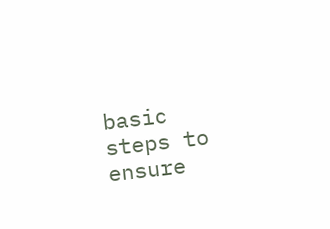basic steps to ensure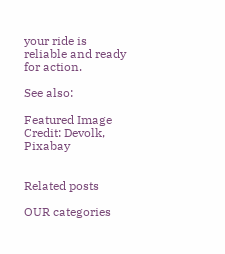your ride is reliable and ready for action.

See also:

Featured Image Credit: Devolk, Pixabay


Related posts

OUR categories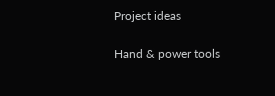Project ideas

Hand & power tools